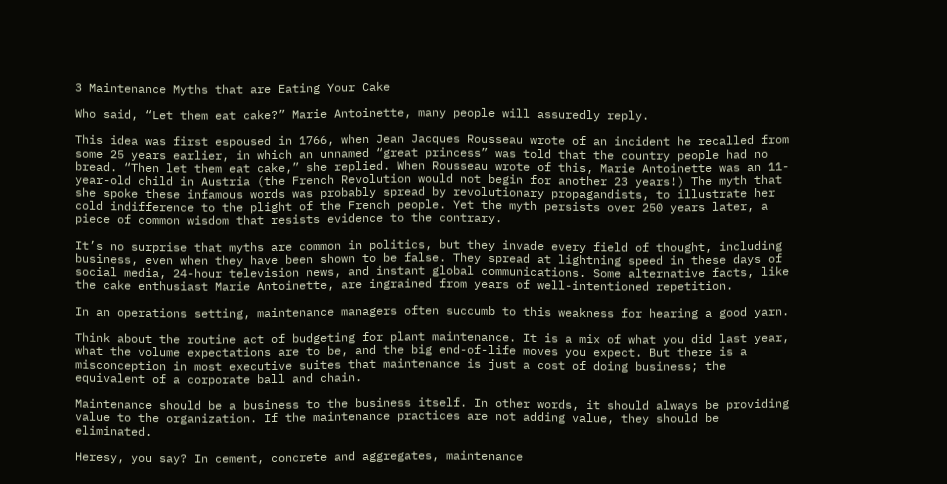3 Maintenance Myths that are Eating Your Cake

Who said, “Let them eat cake?” Marie Antoinette, many people will assuredly reply.

This idea was first espoused in 1766, when Jean Jacques Rousseau wrote of an incident he recalled from some 25 years earlier, in which an unnamed “great princess” was told that the country people had no bread. “Then let them eat cake,” she replied. When Rousseau wrote of this, Marie Antoinette was an 11-year-old child in Austria (the French Revolution would not begin for another 23 years!) The myth that she spoke these infamous words was probably spread by revolutionary propagandists, to illustrate her cold indifference to the plight of the French people. Yet the myth persists over 250 years later, a piece of common wisdom that resists evidence to the contrary.

It’s no surprise that myths are common in politics, but they invade every field of thought, including business, even when they have been shown to be false. They spread at lightning speed in these days of social media, 24-hour television news, and instant global communications. Some alternative facts, like the cake enthusiast Marie Antoinette, are ingrained from years of well-intentioned repetition.

In an operations setting, maintenance managers often succumb to this weakness for hearing a good yarn.

Think about the routine act of budgeting for plant maintenance. It is a mix of what you did last year, what the volume expectations are to be, and the big end-of-life moves you expect. But there is a misconception in most executive suites that maintenance is just a cost of doing business; the equivalent of a corporate ball and chain.

Maintenance should be a business to the business itself. In other words, it should always be providing value to the organization. If the maintenance practices are not adding value, they should be eliminated.

Heresy, you say? In cement, concrete and aggregates, maintenance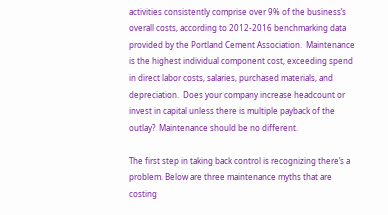activities consistently comprise over 9% of the business’s overall costs, according to 2012-2016 benchmarking data provided by the Portland Cement Association.  Maintenance is the highest individual component cost, exceeding spend in direct labor costs, salaries, purchased materials, and depreciation.  Does your company increase headcount or invest in capital unless there is multiple payback of the outlay?  Maintenance should be no different.

The first step in taking back control is recognizing there’s a problem. Below are three maintenance myths that are costing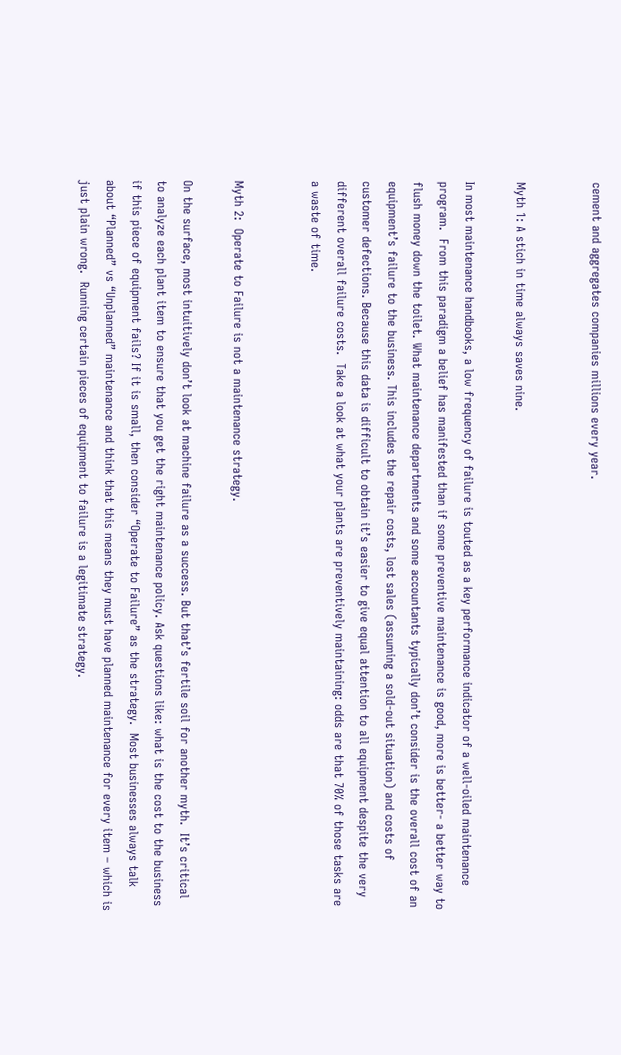cement and aggregates companies millions every year.


Myth 1: A stich in time always saves nine.

In most maintenance handbooks, a low frequency of failure is touted as a key performance indicator of a well-oiled maintenance program.  From this paradigm a belief has manifested than if some preventive maintenance is good, more is better- a better way to flush money down the toilet. What maintenance departments and some accountants typically don’t consider is the overall cost of an equipment’s failure to the business. This includes the repair costs, lost sales (assuming a sold-out situation) and costs of customer defections. Because this data is difficult to obtain it’s easier to give equal attention to all equipment despite the very different overall failure costs.  Take a look at what your plants are preventively maintaining: odds are that 70% of those tasks are a waste of time.


Myth 2:  Operate to Failure is not a maintenance strategy.

On the surface, most intuitively don’t look at machine failure as a success. But that’s fertile soil for another myth.  It’s critical to analyze each plant item to ensure that you get the right maintenance policy. Ask questions like: what is the cost to the business if this piece of equipment fails? If it is small, then consider “Operate to Failure” as the strategy.  Most businesses always talk about “Planned” vs “Unplanned” maintenance and think that this means they must have planned maintenance for every item – which is just plain wrong.  Running certain pieces of equipment to failure is a legitimate strategy.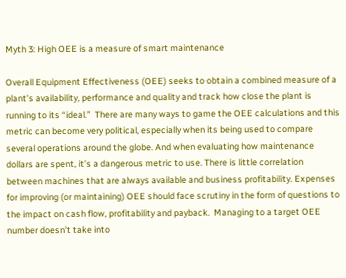Myth 3: High OEE is a measure of smart maintenance

Overall Equipment Effectiveness (OEE) seeks to obtain a combined measure of a plant’s availability, performance and quality and track how close the plant is running to its “ideal.”  There are many ways to game the OEE calculations and this metric can become very political, especially when its being used to compare several operations around the globe. And when evaluating how maintenance dollars are spent, it’s a dangerous metric to use. There is little correlation between machines that are always available and business profitability. Expenses for improving (or maintaining) OEE should face scrutiny in the form of questions to the impact on cash flow, profitability and payback.  Managing to a target OEE number doesn’t take into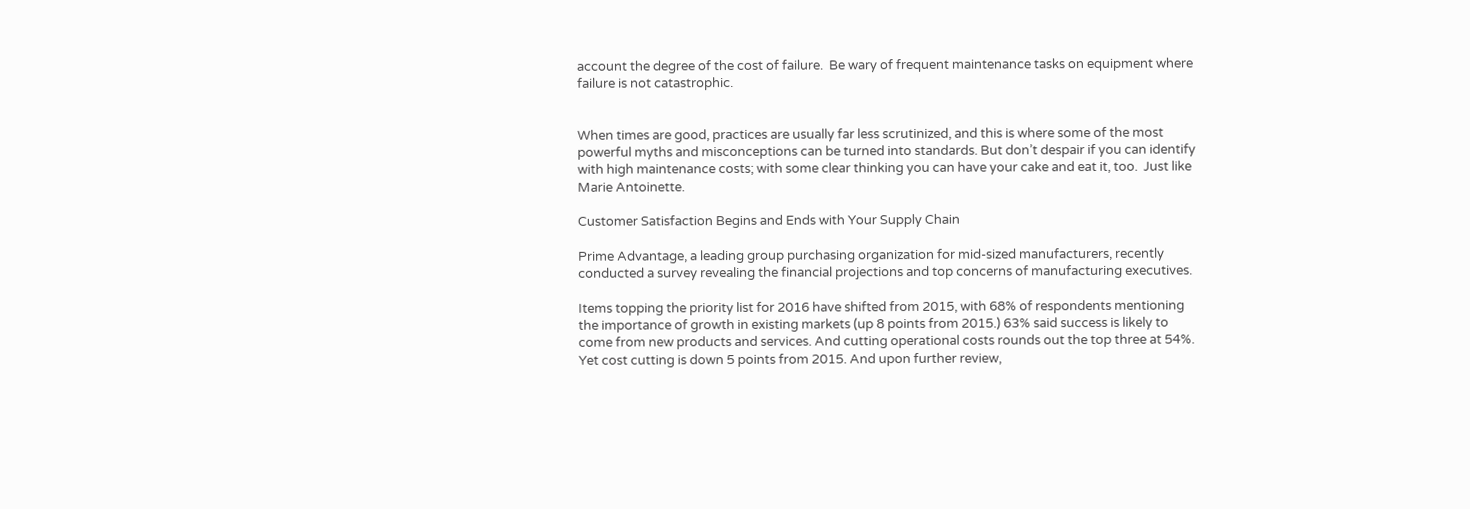account the degree of the cost of failure.  Be wary of frequent maintenance tasks on equipment where failure is not catastrophic.


When times are good, practices are usually far less scrutinized, and this is where some of the most powerful myths and misconceptions can be turned into standards. But don’t despair if you can identify with high maintenance costs; with some clear thinking you can have your cake and eat it, too.  Just like Marie Antoinette.

Customer Satisfaction Begins and Ends with Your Supply Chain

Prime Advantage, a leading group purchasing organization for mid-sized manufacturers, recently conducted a survey revealing the financial projections and top concerns of manufacturing executives.

Items topping the priority list for 2016 have shifted from 2015, with 68% of respondents mentioning the importance of growth in existing markets (up 8 points from 2015.) 63% said success is likely to come from new products and services. And cutting operational costs rounds out the top three at 54%. Yet cost cutting is down 5 points from 2015. And upon further review,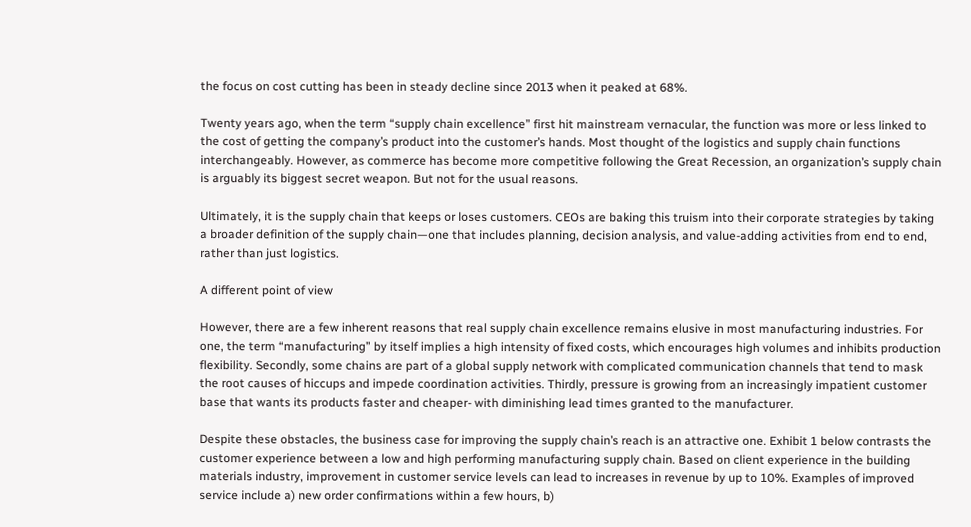the focus on cost cutting has been in steady decline since 2013 when it peaked at 68%.

Twenty years ago, when the term “supply chain excellence” first hit mainstream vernacular, the function was more or less linked to the cost of getting the company’s product into the customer’s hands. Most thought of the logistics and supply chain functions interchangeably. However, as commerce has become more competitive following the Great Recession, an organization’s supply chain is arguably its biggest secret weapon. But not for the usual reasons.

Ultimately, it is the supply chain that keeps or loses customers. CEOs are baking this truism into their corporate strategies by taking a broader definition of the supply chain—one that includes planning, decision analysis, and value-adding activities from end to end, rather than just logistics.

A different point of view

However, there are a few inherent reasons that real supply chain excellence remains elusive in most manufacturing industries. For one, the term “manufacturing” by itself implies a high intensity of fixed costs, which encourages high volumes and inhibits production flexibility. Secondly, some chains are part of a global supply network with complicated communication channels that tend to mask the root causes of hiccups and impede coordination activities. Thirdly, pressure is growing from an increasingly impatient customer base that wants its products faster and cheaper- with diminishing lead times granted to the manufacturer.

Despite these obstacles, the business case for improving the supply chain’s reach is an attractive one. Exhibit 1 below contrasts the customer experience between a low and high performing manufacturing supply chain. Based on client experience in the building materials industry, improvement in customer service levels can lead to increases in revenue by up to 10%. Examples of improved service include a) new order confirmations within a few hours, b)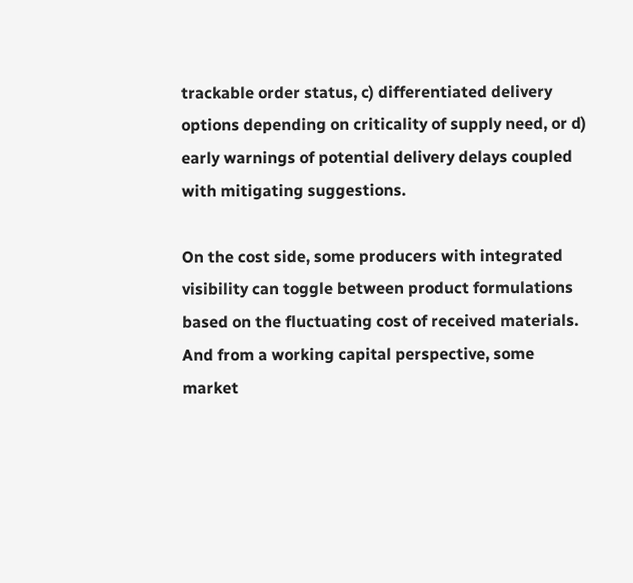trackable order status, c) differentiated delivery options depending on criticality of supply need, or d) early warnings of potential delivery delays coupled with mitigating suggestions.

On the cost side, some producers with integrated visibility can toggle between product formulations based on the fluctuating cost of received materials. And from a working capital perspective, some market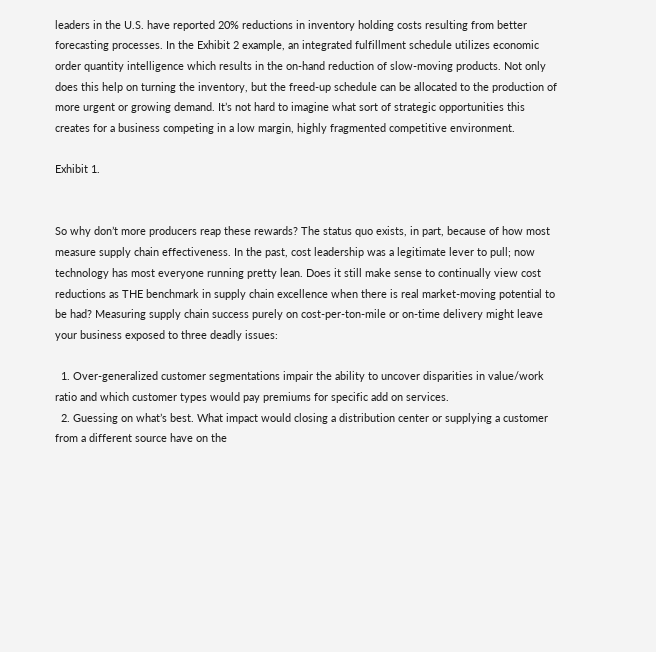leaders in the U.S. have reported 20% reductions in inventory holding costs resulting from better forecasting processes. In the Exhibit 2 example, an integrated fulfillment schedule utilizes economic order quantity intelligence which results in the on-hand reduction of slow-moving products. Not only does this help on turning the inventory, but the freed-up schedule can be allocated to the production of more urgent or growing demand. It’s not hard to imagine what sort of strategic opportunities this creates for a business competing in a low margin, highly fragmented competitive environment.

Exhibit 1.


So why don’t more producers reap these rewards? The status quo exists, in part, because of how most measure supply chain effectiveness. In the past, cost leadership was a legitimate lever to pull; now technology has most everyone running pretty lean. Does it still make sense to continually view cost reductions as THE benchmark in supply chain excellence when there is real market-moving potential to be had? Measuring supply chain success purely on cost-per-ton-mile or on-time delivery might leave your business exposed to three deadly issues:

  1. Over-generalized customer segmentations impair the ability to uncover disparities in value/work ratio and which customer types would pay premiums for specific add on services.
  2. Guessing on what’s best. What impact would closing a distribution center or supplying a customer from a different source have on the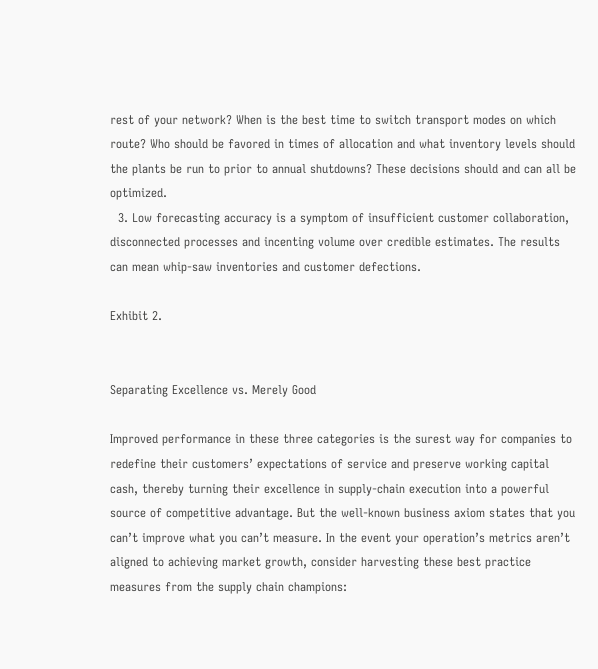rest of your network? When is the best time to switch transport modes on which route? Who should be favored in times of allocation and what inventory levels should the plants be run to prior to annual shutdowns? These decisions should and can all be optimized.
  3. Low forecasting accuracy is a symptom of insufficient customer collaboration, disconnected processes and incenting volume over credible estimates. The results can mean whip-saw inventories and customer defections.

Exhibit 2.


Separating Excellence vs. Merely Good

Improved performance in these three categories is the surest way for companies to redefine their customers’ expectations of service and preserve working capital cash, thereby turning their excellence in supply-chain execution into a powerful source of competitive advantage. But the well-known business axiom states that you can’t improve what you can’t measure. In the event your operation’s metrics aren’t aligned to achieving market growth, consider harvesting these best practice measures from the supply chain champions: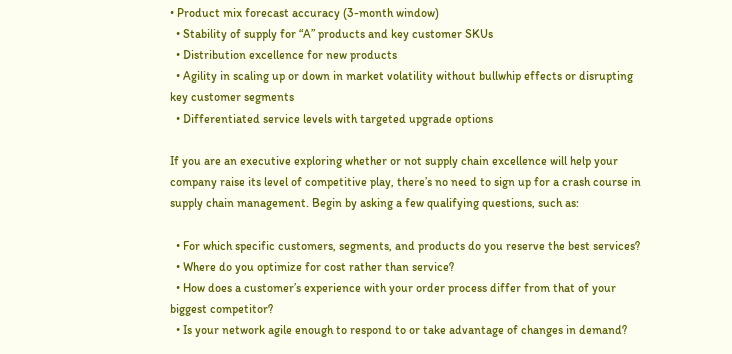• Product mix forecast accuracy (3-month window)
  • Stability of supply for “A” products and key customer SKUs
  • Distribution excellence for new products
  • Agility in scaling up or down in market volatility without bullwhip effects or disrupting key customer segments
  • Differentiated service levels with targeted upgrade options

If you are an executive exploring whether or not supply chain excellence will help your company raise its level of competitive play, there’s no need to sign up for a crash course in supply chain management. Begin by asking a few qualifying questions, such as:

  • For which specific customers, segments, and products do you reserve the best services?
  • Where do you optimize for cost rather than service?
  • How does a customer’s experience with your order process differ from that of your biggest competitor?
  • Is your network agile enough to respond to or take advantage of changes in demand?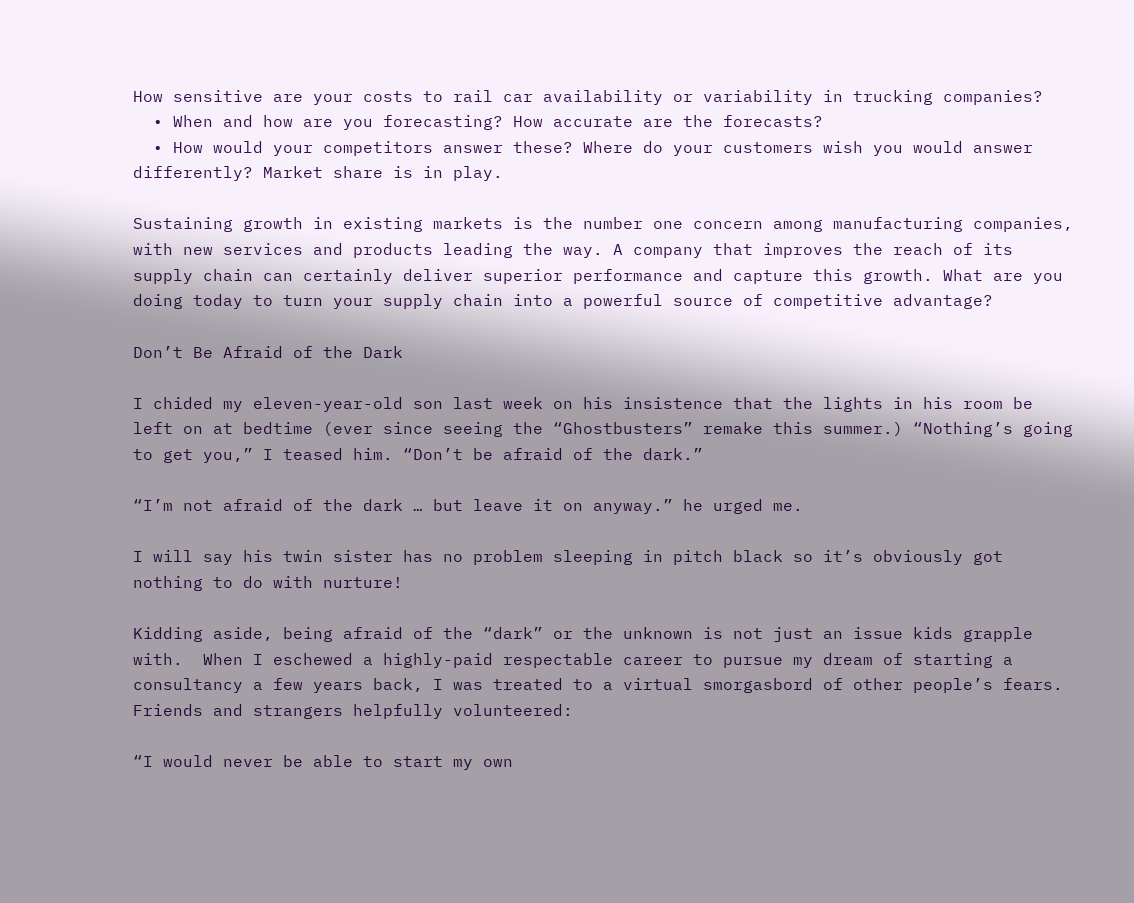How sensitive are your costs to rail car availability or variability in trucking companies?
  • When and how are you forecasting? How accurate are the forecasts?
  • How would your competitors answer these? Where do your customers wish you would answer differently? Market share is in play.

Sustaining growth in existing markets is the number one concern among manufacturing companies, with new services and products leading the way. A company that improves the reach of its supply chain can certainly deliver superior performance and capture this growth. What are you doing today to turn your supply chain into a powerful source of competitive advantage?

Don’t Be Afraid of the Dark

I chided my eleven-year-old son last week on his insistence that the lights in his room be left on at bedtime (ever since seeing the “Ghostbusters” remake this summer.) “Nothing’s going to get you,” I teased him. “Don’t be afraid of the dark.”

“I’m not afraid of the dark … but leave it on anyway.” he urged me.

I will say his twin sister has no problem sleeping in pitch black so it’s obviously got nothing to do with nurture!

Kidding aside, being afraid of the “dark” or the unknown is not just an issue kids grapple with.  When I eschewed a highly-paid respectable career to pursue my dream of starting a consultancy a few years back, I was treated to a virtual smorgasbord of other people’s fears. Friends and strangers helpfully volunteered:

“I would never be able to start my own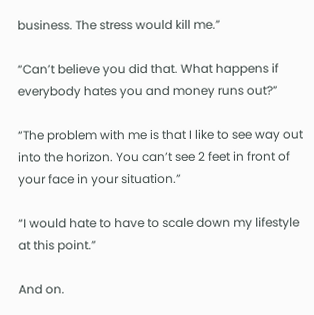business. The stress would kill me.”

“Can’t believe you did that. What happens if everybody hates you and money runs out?”

“The problem with me is that I like to see way out into the horizon. You can’t see 2 feet in front of your face in your situation.”

“I would hate to have to scale down my lifestyle at this point.”

And on.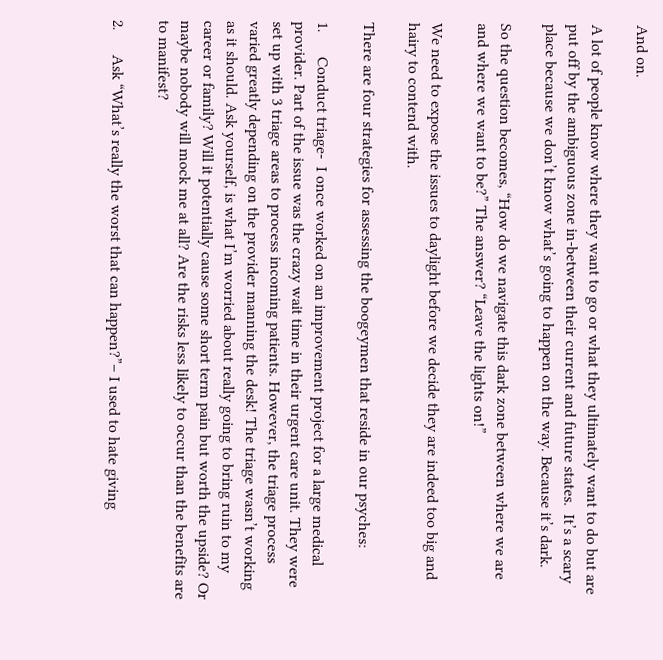And on.

A lot of people know where they want to go or what they ultimately want to do but are put off by the ambiguous zone in-between their current and future states.  It’s a scary place because we don’t know what’s going to happen on the way. Because it’s dark.

So the question becomes, “How do we navigate this dark zone between where we are and where we want to be?” The answer? “Leave the lights on!”

We need to expose the issues to daylight before we decide they are indeed too big and hairy to contend with.

There are four strategies for assessing the boogeymen that reside in our psyches:

1.      Conduct triage-  I once worked on an improvement project for a large medical provider. Part of the issue was the crazy wait time in their urgent care unit. They were set up with 3 triage areas to process incoming patients. However, the triage process varied greatly depending on the provider manning the desk! The triage wasn’t working as it should. Ask yourself, is what I’m worried about really going to bring ruin to my career or family? Will it potentially cause some short term pain but worth the upside? Or maybe nobody will mock me at all? Are the risks less likely to occur than the benefits are to manifest?

2.      Ask “What’s really the worst that can happen?”– I used to hate giving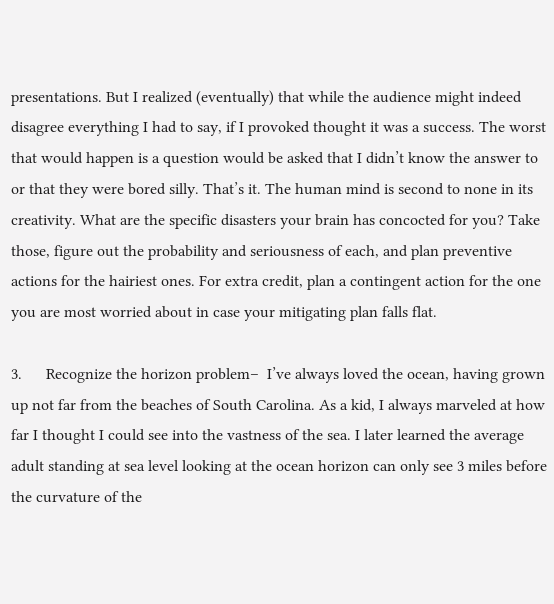presentations. But I realized (eventually) that while the audience might indeed disagree everything I had to say, if I provoked thought it was a success. The worst that would happen is a question would be asked that I didn’t know the answer to or that they were bored silly. That’s it. The human mind is second to none in its creativity. What are the specific disasters your brain has concocted for you? Take those, figure out the probability and seriousness of each, and plan preventive actions for the hairiest ones. For extra credit, plan a contingent action for the one you are most worried about in case your mitigating plan falls flat.

3.      Recognize the horizon problem–  I’ve always loved the ocean, having grown up not far from the beaches of South Carolina. As a kid, I always marveled at how far I thought I could see into the vastness of the sea. I later learned the average adult standing at sea level looking at the ocean horizon can only see 3 miles before the curvature of the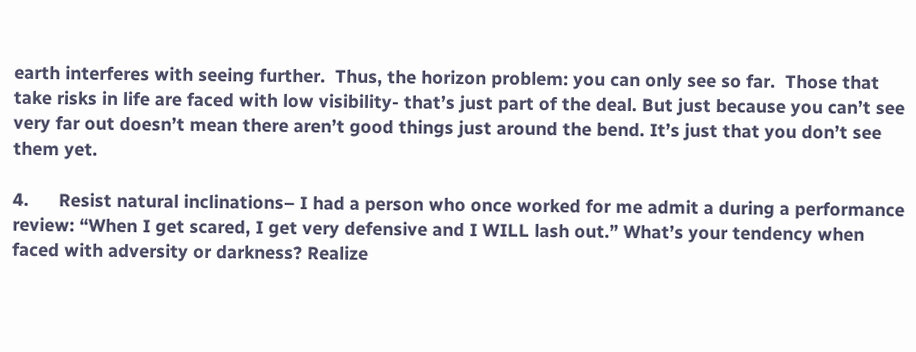earth interferes with seeing further.  Thus, the horizon problem: you can only see so far.  Those that take risks in life are faced with low visibility- that’s just part of the deal. But just because you can’t see very far out doesn’t mean there aren’t good things just around the bend. It’s just that you don’t see them yet.

4.      Resist natural inclinations– I had a person who once worked for me admit a during a performance review: “When I get scared, I get very defensive and I WILL lash out.” What’s your tendency when faced with adversity or darkness? Realize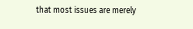that most issues are merely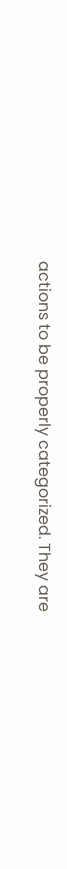actions to be properly categorized. They are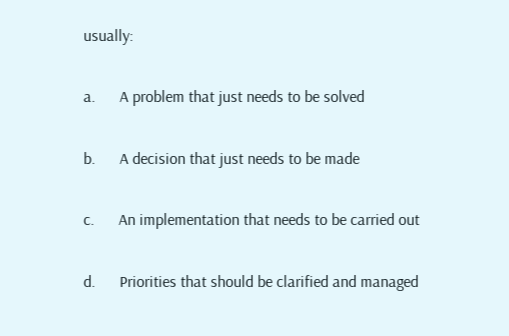usually:

a.      A problem that just needs to be solved

b.      A decision that just needs to be made

c.      An implementation that needs to be carried out

d.      Priorities that should be clarified and managed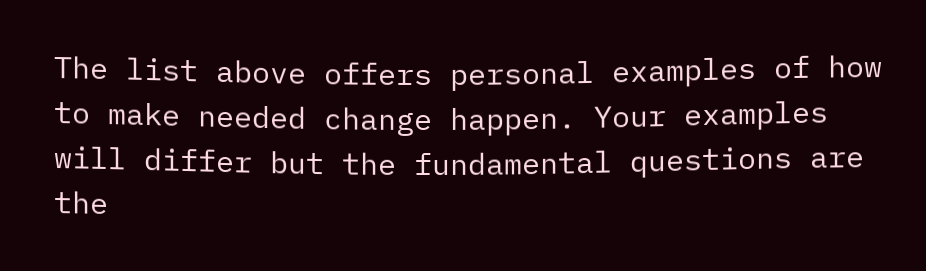The list above offers personal examples of how to make needed change happen. Your examples will differ but the fundamental questions are the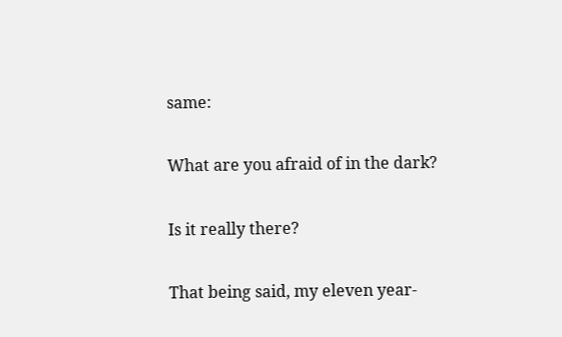same:

What are you afraid of in the dark?

Is it really there?

That being said, my eleven year-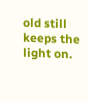old still keeps the light on.